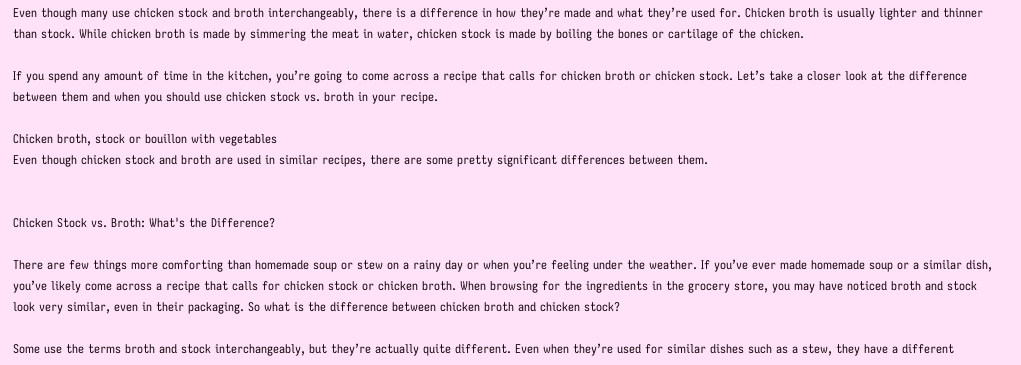Even though many use chicken stock and broth interchangeably, there is a difference in how they’re made and what they’re used for. Chicken broth is usually lighter and thinner than stock. While chicken broth is made by simmering the meat in water, chicken stock is made by boiling the bones or cartilage of the chicken.

If you spend any amount of time in the kitchen, you’re going to come across a recipe that calls for chicken broth or chicken stock. Let’s take a closer look at the difference between them and when you should use chicken stock vs. broth in your recipe.

Chicken broth, stock or bouillon with vegetables
Even though chicken stock and broth are used in similar recipes, there are some pretty significant differences between them.


Chicken Stock vs. Broth: What's the Difference?

There are few things more comforting than homemade soup or stew on a rainy day or when you’re feeling under the weather. If you’ve ever made homemade soup or a similar dish, you’ve likely come across a recipe that calls for chicken stock or chicken broth. When browsing for the ingredients in the grocery store, you may have noticed broth and stock look very similar, even in their packaging. So what is the difference between chicken broth and chicken stock?

Some use the terms broth and stock interchangeably, but they’re actually quite different. Even when they’re used for similar dishes such as a stew, they have a different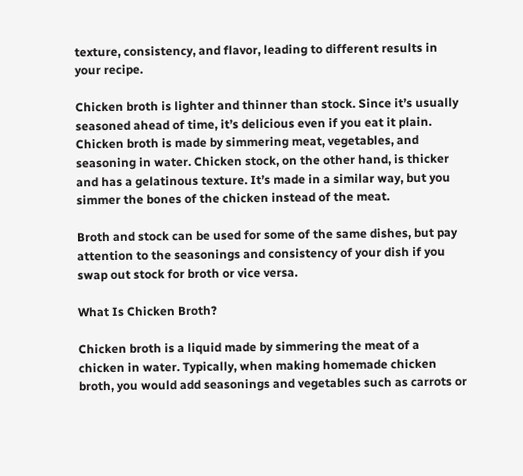texture, consistency, and flavor, leading to different results in your recipe.

Chicken broth is lighter and thinner than stock. Since it’s usually seasoned ahead of time, it’s delicious even if you eat it plain. Chicken broth is made by simmering meat, vegetables, and seasoning in water. Chicken stock, on the other hand, is thicker and has a gelatinous texture. It’s made in a similar way, but you simmer the bones of the chicken instead of the meat.

Broth and stock can be used for some of the same dishes, but pay attention to the seasonings and consistency of your dish if you swap out stock for broth or vice versa.

What Is Chicken Broth?

Chicken broth is a liquid made by simmering the meat of a chicken in water. Typically, when making homemade chicken broth, you would add seasonings and vegetables such as carrots or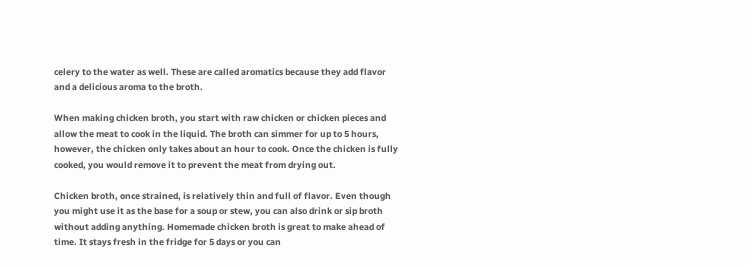celery to the water as well. These are called aromatics because they add flavor and a delicious aroma to the broth.

When making chicken broth, you start with raw chicken or chicken pieces and allow the meat to cook in the liquid. The broth can simmer for up to 5 hours, however, the chicken only takes about an hour to cook. Once the chicken is fully cooked, you would remove it to prevent the meat from drying out.

Chicken broth, once strained, is relatively thin and full of flavor. Even though you might use it as the base for a soup or stew, you can also drink or sip broth without adding anything. Homemade chicken broth is great to make ahead of time. It stays fresh in the fridge for 5 days or you can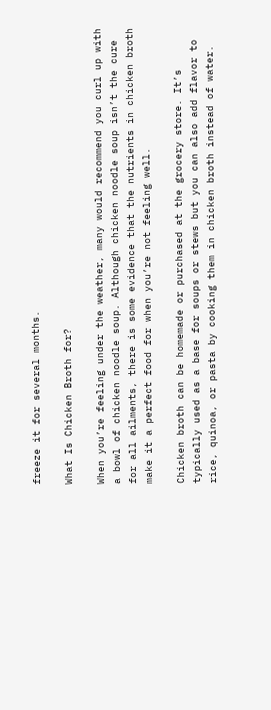freeze it for several months.

What Is Chicken Broth for?

When you’re feeling under the weather, many would recommend you curl up with a bowl of chicken noodle soup. Although chicken noodle soup isn’t the cure for all ailments, there is some evidence that the nutrients in chicken broth make it a perfect food for when you’re not feeling well.

Chicken broth can be homemade or purchased at the grocery store. It’s typically used as a base for soups or stews but you can also add flavor to rice, quinoa, or pasta by cooking them in chicken broth instead of water.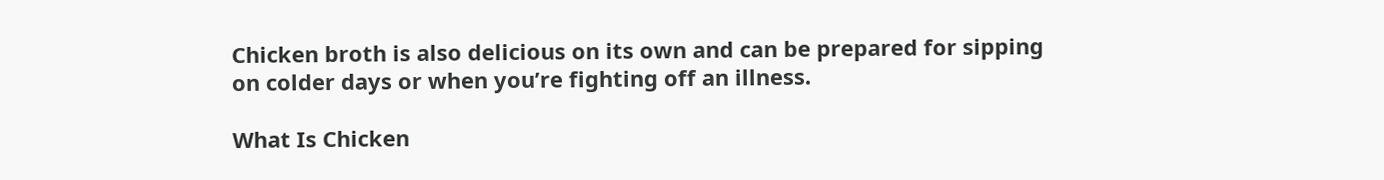Chicken broth is also delicious on its own and can be prepared for sipping on colder days or when you’re fighting off an illness.

What Is Chicken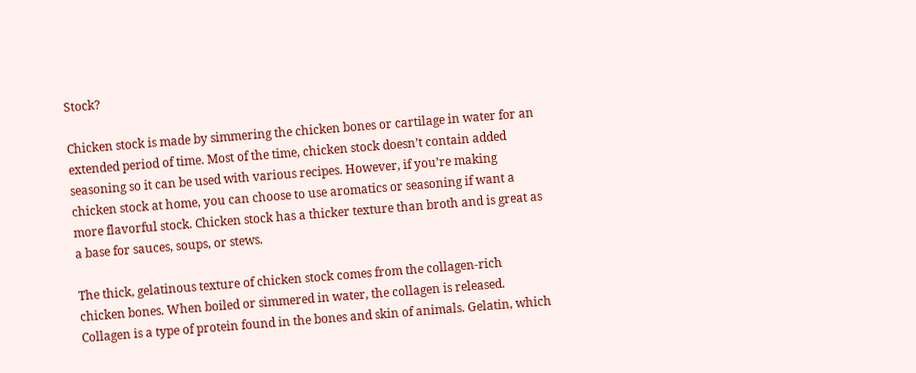Stock?

Chicken stock is made by simmering the chicken bones or cartilage in water for an extended period of time. Most of the time, chicken stock doesn’t contain added seasoning so it can be used with various recipes. However, if you’re making chicken stock at home, you can choose to use aromatics or seasoning if want a more flavorful stock. Chicken stock has a thicker texture than broth and is great as a base for sauces, soups, or stews.

The thick, gelatinous texture of chicken stock comes from the collagen-rich chicken bones. When boiled or simmered in water, the collagen is released. Collagen is a type of protein found in the bones and skin of animals. Gelatin, which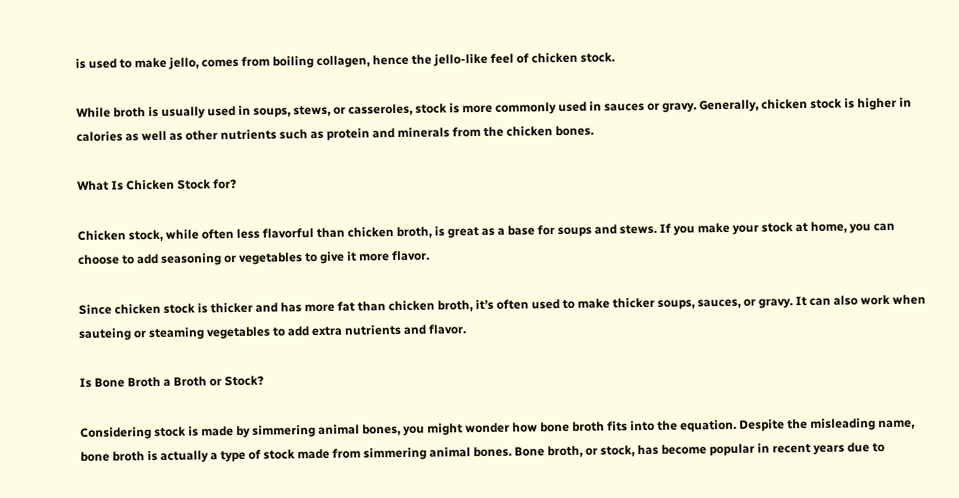is used to make jello, comes from boiling collagen, hence the jello-like feel of chicken stock.

While broth is usually used in soups, stews, or casseroles, stock is more commonly used in sauces or gravy. Generally, chicken stock is higher in calories as well as other nutrients such as protein and minerals from the chicken bones.

What Is Chicken Stock for?

Chicken stock, while often less flavorful than chicken broth, is great as a base for soups and stews. If you make your stock at home, you can choose to add seasoning or vegetables to give it more flavor.

Since chicken stock is thicker and has more fat than chicken broth, it’s often used to make thicker soups, sauces, or gravy. It can also work when sauteing or steaming vegetables to add extra nutrients and flavor.

Is Bone Broth a Broth or Stock?

Considering stock is made by simmering animal bones, you might wonder how bone broth fits into the equation. Despite the misleading name, bone broth is actually a type of stock made from simmering animal bones. Bone broth, or stock, has become popular in recent years due to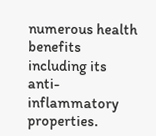numerous health benefits including its anti-inflammatory properties.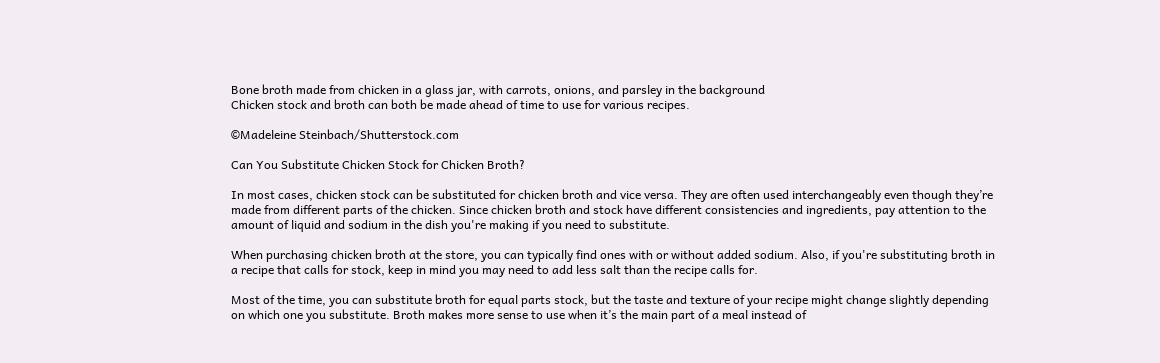Bone broth made from chicken in a glass jar, with carrots, onions, and parsley in the background
Chicken stock and broth can both be made ahead of time to use for various recipes.

©Madeleine Steinbach/Shutterstock.com

Can You Substitute Chicken Stock for Chicken Broth?

In most cases, chicken stock can be substituted for chicken broth and vice versa. They are often used interchangeably even though they’re made from different parts of the chicken. Since chicken broth and stock have different consistencies and ingredients, pay attention to the amount of liquid and sodium in the dish you're making if you need to substitute.

When purchasing chicken broth at the store, you can typically find ones with or without added sodium. Also, if you're substituting broth in a recipe that calls for stock, keep in mind you may need to add less salt than the recipe calls for.

Most of the time, you can substitute broth for equal parts stock, but the taste and texture of your recipe might change slightly depending on which one you substitute. Broth makes more sense to use when it’s the main part of a meal instead of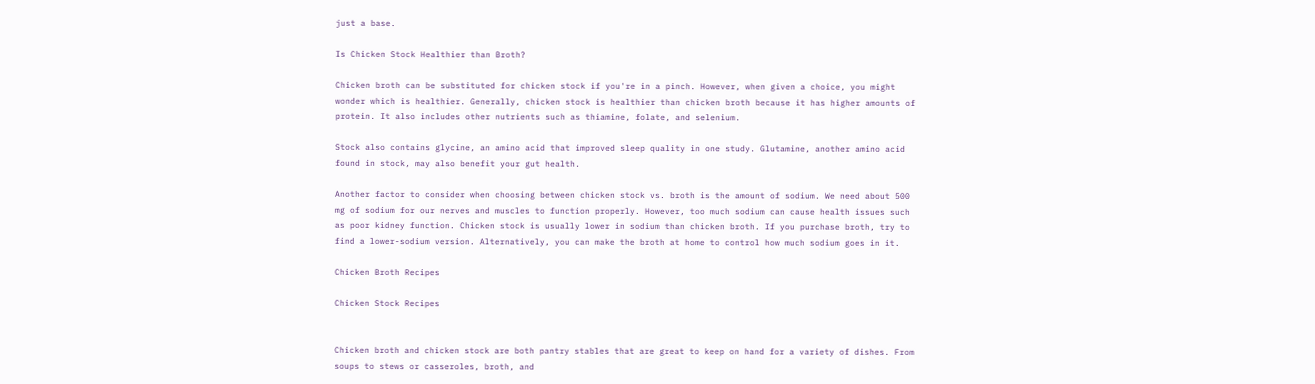just a base.

Is Chicken Stock Healthier than Broth?

Chicken broth can be substituted for chicken stock if you're in a pinch. However, when given a choice, you might wonder which is healthier. Generally, chicken stock is healthier than chicken broth because it has higher amounts of protein. It also includes other nutrients such as thiamine, folate, and selenium.

Stock also contains glycine, an amino acid that improved sleep quality in one study. Glutamine, another amino acid found in stock, may also benefit your gut health.

Another factor to consider when choosing between chicken stock vs. broth is the amount of sodium. We need about 500 mg of sodium for our nerves and muscles to function properly. However, too much sodium can cause health issues such as poor kidney function. Chicken stock is usually lower in sodium than chicken broth. If you purchase broth, try to find a lower-sodium version. Alternatively, you can make the broth at home to control how much sodium goes in it.

Chicken Broth Recipes

Chicken Stock Recipes


Chicken broth and chicken stock are both pantry stables that are great to keep on hand for a variety of dishes. From soups to stews or casseroles, broth, and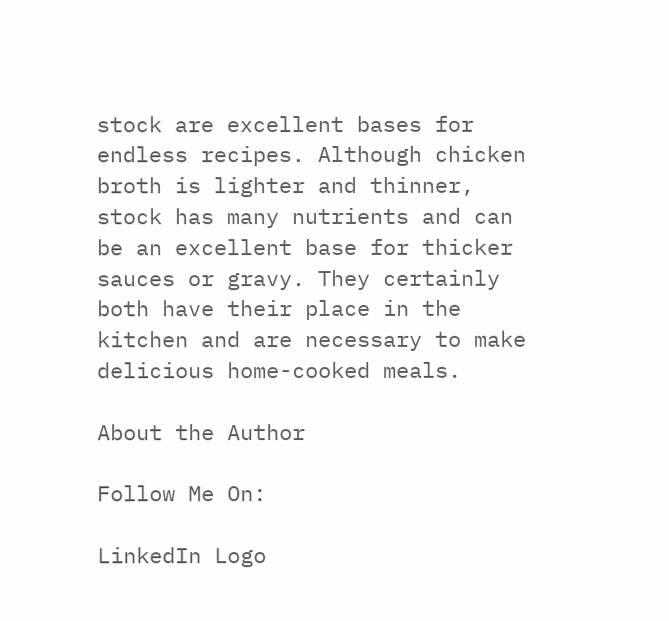stock are excellent bases for endless recipes. Although chicken broth is lighter and thinner, stock has many nutrients and can be an excellent base for thicker sauces or gravy. They certainly both have their place in the kitchen and are necessary to make delicious home-cooked meals.

About the Author

Follow Me On:

LinkedIn Logo